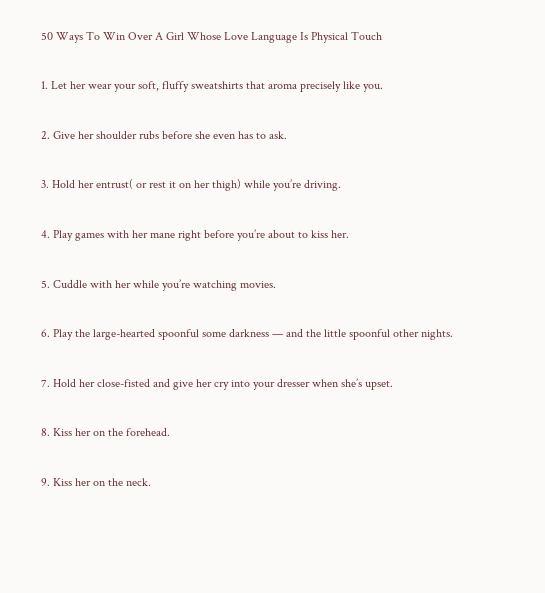50 Ways To Win Over A Girl Whose Love Language Is Physical Touch

1. Let her wear your soft, fluffy sweatshirts that aroma precisely like you.

2. Give her shoulder rubs before she even has to ask.

3. Hold her entrust( or rest it on her thigh) while you’re driving.

4. Play games with her mane right before you’re about to kiss her.

5. Cuddle with her while you’re watching movies.

6. Play the large-hearted spoonful some darkness — and the little spoonful other nights.

7. Hold her close-fisted and give her cry into your dresser when she’s upset.

8. Kiss her on the forehead.

9. Kiss her on the neck.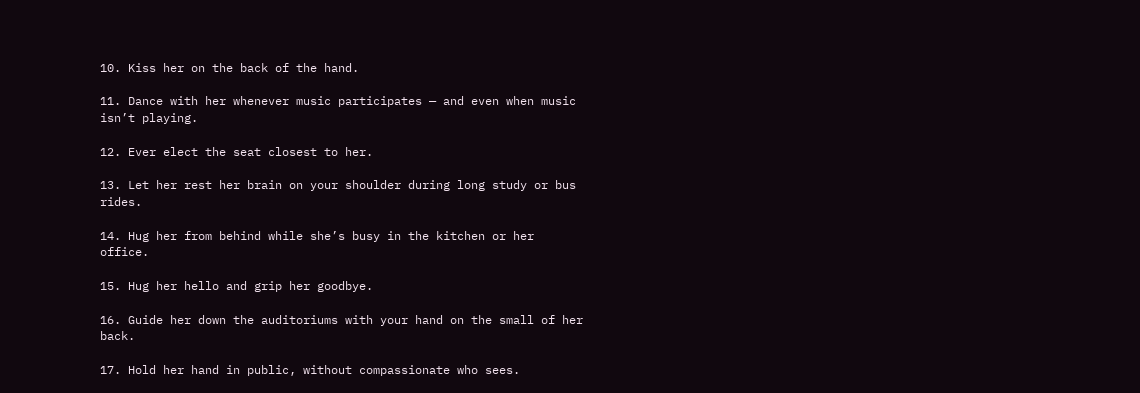10. Kiss her on the back of the hand.

11. Dance with her whenever music participates — and even when music isn’t playing.

12. Ever elect the seat closest to her.

13. Let her rest her brain on your shoulder during long study or bus rides.

14. Hug her from behind while she’s busy in the kitchen or her office.

15. Hug her hello and grip her goodbye.

16. Guide her down the auditoriums with your hand on the small of her back.

17. Hold her hand in public, without compassionate who sees.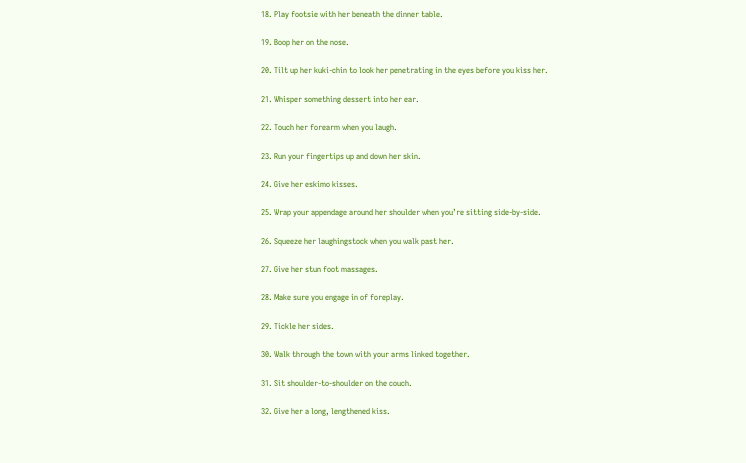18. Play footsie with her beneath the dinner table.

19. Boop her on the nose.

20. Tilt up her kuki-chin to look her penetrating in the eyes before you kiss her.

21. Whisper something dessert into her ear.

22. Touch her forearm when you laugh.

23. Run your fingertips up and down her skin.

24. Give her eskimo kisses.

25. Wrap your appendage around her shoulder when you’re sitting side-by-side.

26. Squeeze her laughingstock when you walk past her.

27. Give her stun foot massages.

28. Make sure you engage in of foreplay.

29. Tickle her sides.

30. Walk through the town with your arms linked together.

31. Sit shoulder-to-shoulder on the couch.

32. Give her a long, lengthened kiss.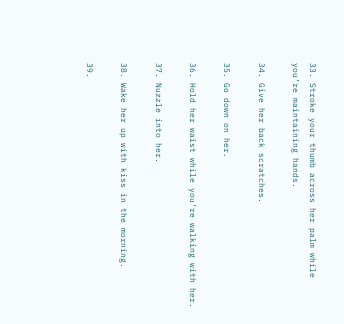33. Stroke your thumb across her palm while you’re maintaining hands.

34. Give her back scratches.

35. Go down on her.

36. Hold her waist while you’re walking with her.

37. Nuzzle into her.

38. Wake her up with kiss in the morning.

39.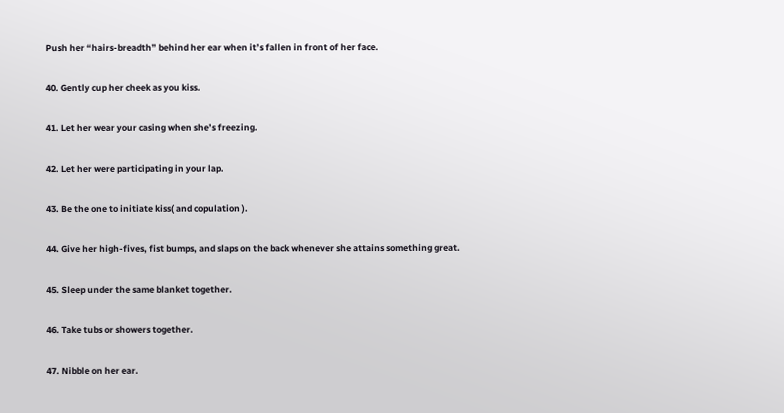Push her “hairs-breadth” behind her ear when it’s fallen in front of her face.

40. Gently cup her cheek as you kiss.

41. Let her wear your casing when she’s freezing.

42. Let her were participating in your lap.

43. Be the one to initiate kiss( and copulation ).

44. Give her high-fives, fist bumps, and slaps on the back whenever she attains something great.

45. Sleep under the same blanket together.

46. Take tubs or showers together.

47. Nibble on her ear.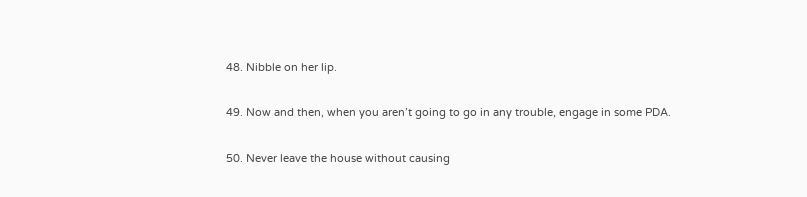48. Nibble on her lip.

49. Now and then, when you aren’t going to go in any trouble, engage in some PDA.

50. Never leave the house without causing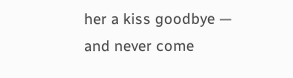her a kiss goodbye — and never come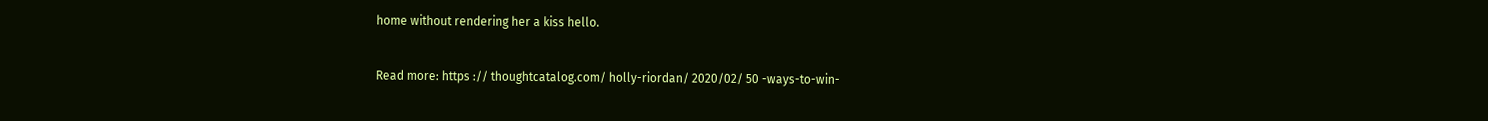home without rendering her a kiss hello.


Read more: https :// thoughtcatalog.com/ holly-riordan/ 2020/02/ 50 -ways-to-win-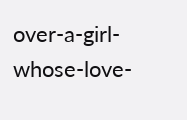over-a-girl-whose-love-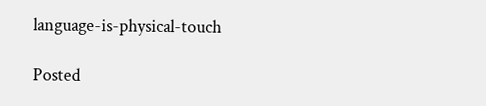language-is-physical-touch

Posted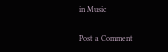in Music

Post a Comment